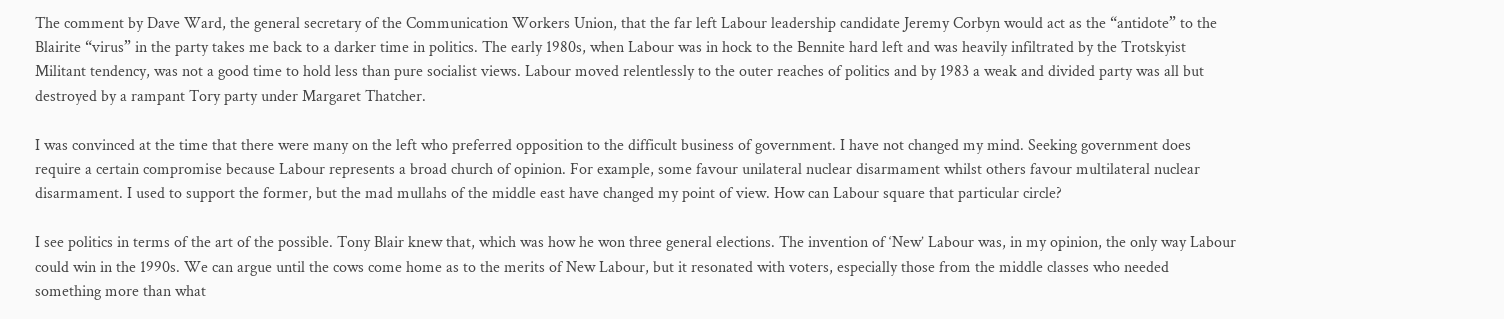The comment by Dave Ward, the general secretary of the Communication Workers Union, that the far left Labour leadership candidate Jeremy Corbyn would act as the “antidote” to the Blairite “virus” in the party takes me back to a darker time in politics. The early 1980s, when Labour was in hock to the Bennite hard left and was heavily infiltrated by the Trotskyist Militant tendency, was not a good time to hold less than pure socialist views. Labour moved relentlessly to the outer reaches of politics and by 1983 a weak and divided party was all but destroyed by a rampant Tory party under Margaret Thatcher.

I was convinced at the time that there were many on the left who preferred opposition to the difficult business of government. I have not changed my mind. Seeking government does require a certain compromise because Labour represents a broad church of opinion. For example, some favour unilateral nuclear disarmament whilst others favour multilateral nuclear disarmament. I used to support the former, but the mad mullahs of the middle east have changed my point of view. How can Labour square that particular circle?

I see politics in terms of the art of the possible. Tony Blair knew that, which was how he won three general elections. The invention of ‘New’ Labour was, in my opinion, the only way Labour could win in the 1990s. We can argue until the cows come home as to the merits of New Labour, but it resonated with voters, especially those from the middle classes who needed something more than what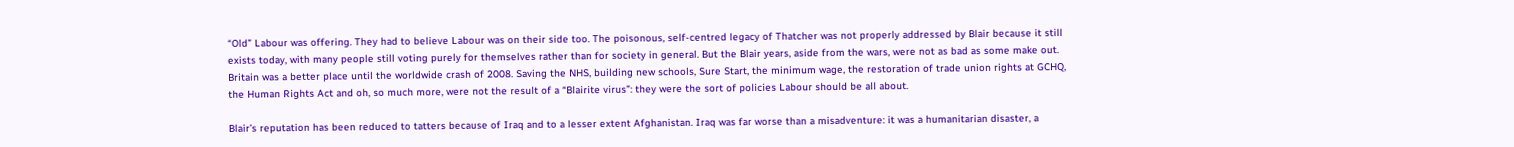“Old” Labour was offering. They had to believe Labour was on their side too. The poisonous, self-centred legacy of Thatcher was not properly addressed by Blair because it still exists today, with many people still voting purely for themselves rather than for society in general. But the Blair years, aside from the wars, were not as bad as some make out. Britain was a better place until the worldwide crash of 2008. Saving the NHS, building new schools, Sure Start, the minimum wage, the restoration of trade union rights at GCHQ, the Human Rights Act and oh, so much more, were not the result of a “Blairite virus”: they were the sort of policies Labour should be all about.

Blair’s reputation has been reduced to tatters because of Iraq and to a lesser extent Afghanistan. Iraq was far worse than a misadventure: it was a humanitarian disaster, a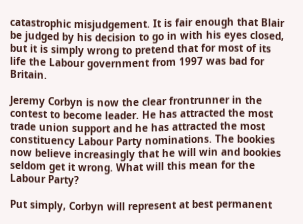catastrophic misjudgement. It is fair enough that Blair be judged by his decision to go in with his eyes closed, but it is simply wrong to pretend that for most of its life the Labour government from 1997 was bad for Britain.

Jeremy Corbyn is now the clear frontrunner in the contest to become leader. He has attracted the most trade union support and he has attracted the most constituency Labour Party nominations. The bookies now believe increasingly that he will win and bookies seldom get it wrong. What will this mean for the Labour Party?

Put simply, Corbyn will represent at best permanent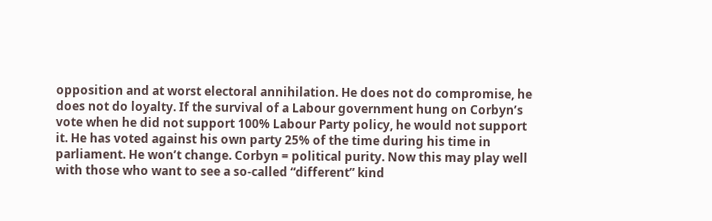opposition and at worst electoral annihilation. He does not do compromise, he does not do loyalty. If the survival of a Labour government hung on Corbyn’s vote when he did not support 100% Labour Party policy, he would not support it. He has voted against his own party 25% of the time during his time in parliament. He won’t change. Corbyn = political purity. Now this may play well with those who want to see a so-called “different” kind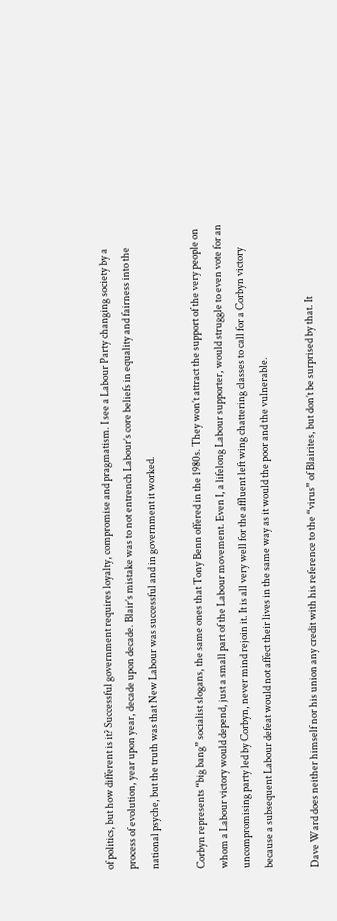of politics, but how different is it? Successful government requires loyalty, compromise and pragmatism. I see a Labour Party changing society by a process of evolution, year upon year, decade upon decade. Blair’s mistake was to not entrench Labour’s core beliefs in equality and fairness into the national psyche, but the truth was that New Labour was successful and in government it worked.

Corbyn represents “big bang” socialist slogans, the same ones that Tony Benn offered in the 1980s. They won’t attract the support of the very people on whom a Labour victory would depend, just a small part of the Labour movement. Even I, a lifelong Labour supporter, would struggle to even vote for an uncompromising party led by Corbyn, never mind rejoin it. It is all very well for the affluent left wing chattering classes to call for a Corbyn victory because a subsequent Labour defeat would not affect their lives in the same way as it would the poor and the vulnerable.

Dave Ward does neither himself nor his union any credit with his reference to the “virus” of Blairites, but don’t be surprised by that. It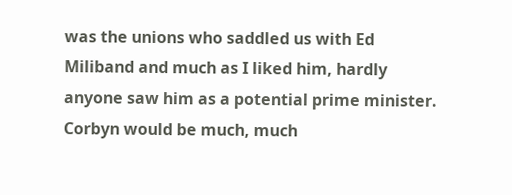was the unions who saddled us with Ed Miliband and much as I liked him, hardly anyone saw him as a potential prime minister. Corbyn would be much, much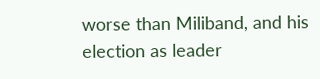worse than Miliband, and his election as leader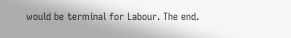would be terminal for Labour. The end.